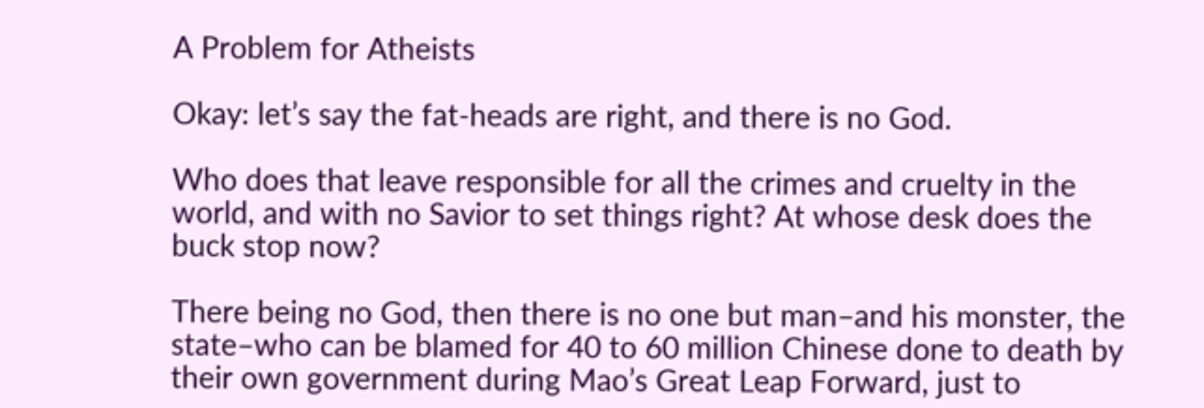A Problem for Atheists

Okay: let’s say the fat-heads are right, and there is no God.

Who does that leave responsible for all the crimes and cruelty in the world, and with no Savior to set things right? At whose desk does the buck stop now?

There being no God, then there is no one but man–and his monster, the state–who can be blamed for 40 to 60 million Chinese done to death by their own government during Mao’s Great Leap Forward, just to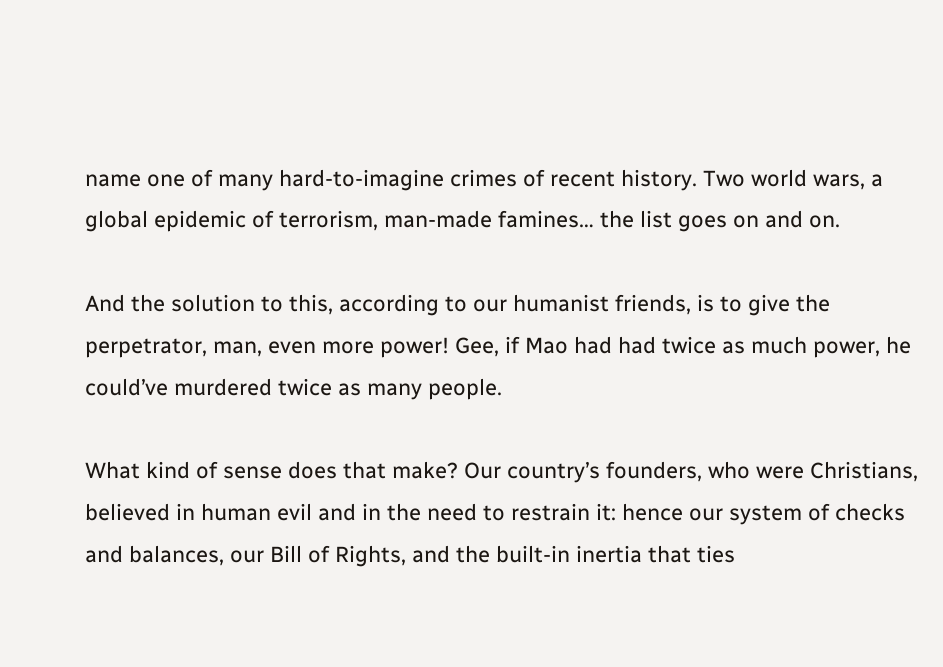name one of many hard-to-imagine crimes of recent history. Two world wars, a global epidemic of terrorism, man-made famines… the list goes on and on.

And the solution to this, according to our humanist friends, is to give the perpetrator, man, even more power! Gee, if Mao had had twice as much power, he could’ve murdered twice as many people.

What kind of sense does that make? Our country’s founders, who were Christians, believed in human evil and in the need to restrain it: hence our system of checks and balances, our Bill of Rights, and the built-in inertia that ties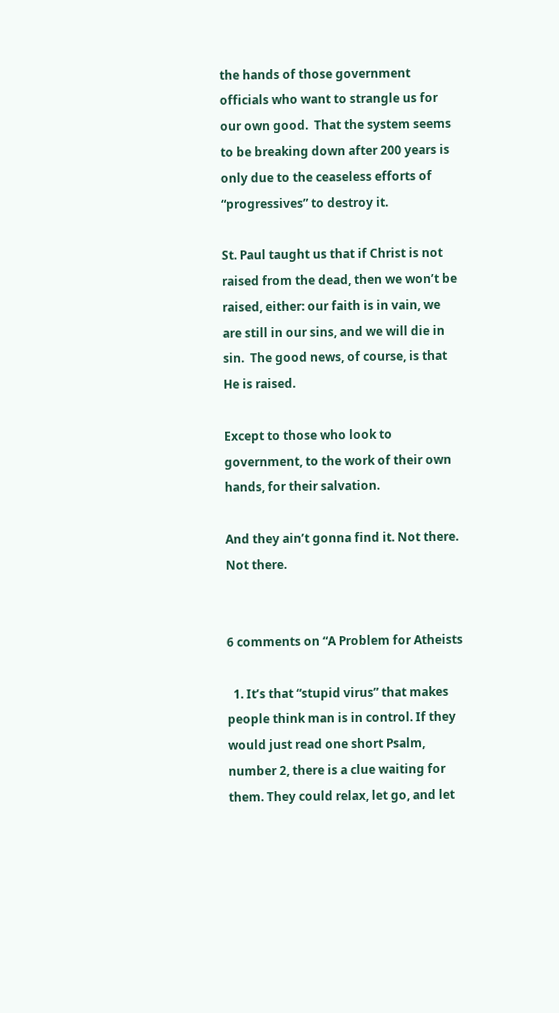the hands of those government officials who want to strangle us for our own good.  That the system seems to be breaking down after 200 years is only due to the ceaseless efforts of “progressives” to destroy it.

St. Paul taught us that if Christ is not raised from the dead, then we won’t be raised, either: our faith is in vain, we are still in our sins, and we will die in sin.  The good news, of course, is that He is raised.

Except to those who look to government, to the work of their own hands, for their salvation.

And they ain’t gonna find it. Not there. Not there.


6 comments on “A Problem for Atheists

  1. It’s that “stupid virus” that makes people think man is in control. If they would just read one short Psalm, number 2, there is a clue waiting for them. They could relax, let go, and let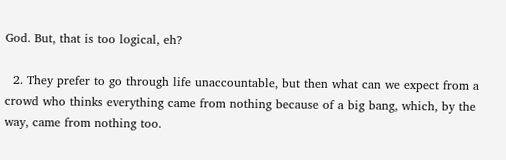God. But, that is too logical, eh?

  2. They prefer to go through life unaccountable, but then what can we expect from a crowd who thinks everything came from nothing because of a big bang, which, by the way, came from nothing too.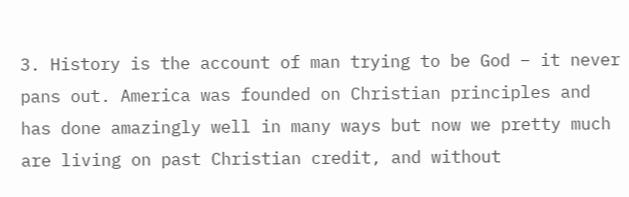3. History is the account of man trying to be God – it never pans out. America was founded on Christian principles and has done amazingly well in many ways but now we pretty much are living on past Christian credit, and without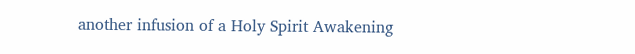another infusion of a Holy Spirit Awakening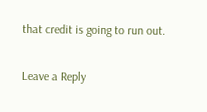that credit is going to run out.

Leave a Reply